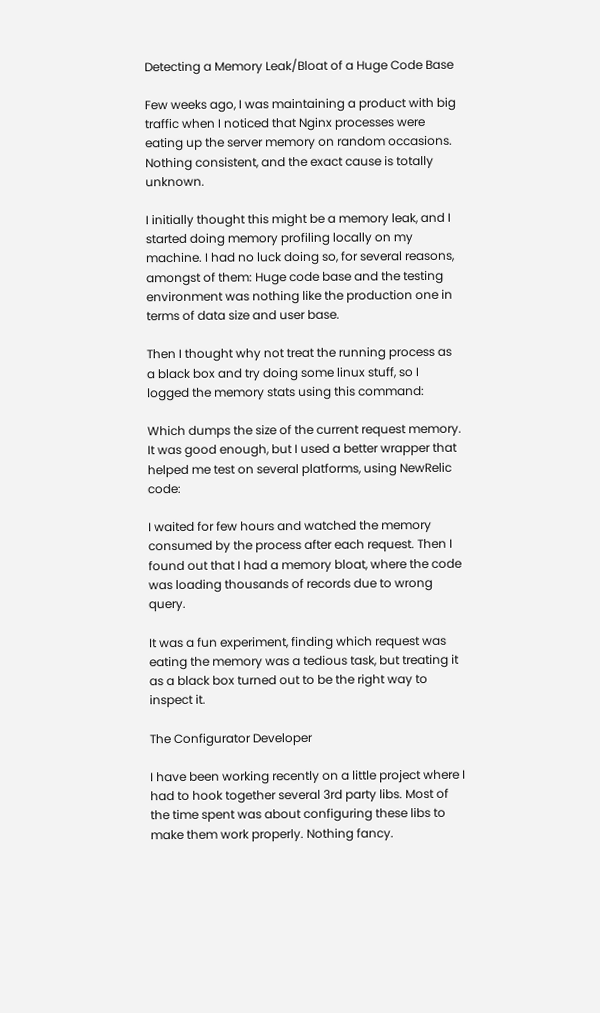Detecting a Memory Leak/Bloat of a Huge Code Base

Few weeks ago, I was maintaining a product with big traffic when I noticed that Nginx processes were eating up the server memory on random occasions. Nothing consistent, and the exact cause is totally unknown.

I initially thought this might be a memory leak, and I started doing memory profiling locally on my machine. I had no luck doing so, for several reasons, amongst of them: Huge code base and the testing environment was nothing like the production one in terms of data size and user base.

Then I thought why not treat the running process as a black box and try doing some linux stuff, so I logged the memory stats using this command:

Which dumps the size of the current request memory. It was good enough, but I used a better wrapper that helped me test on several platforms, using NewRelic code:

I waited for few hours and watched the memory consumed by the process after each request. Then I found out that I had a memory bloat, where the code was loading thousands of records due to wrong query.

It was a fun experiment, finding which request was eating the memory was a tedious task, but treating it as a black box turned out to be the right way to inspect it.

The Configurator Developer

I have been working recently on a little project where I had to hook together several 3rd party libs. Most of the time spent was about configuring these libs to make them work properly. Nothing fancy.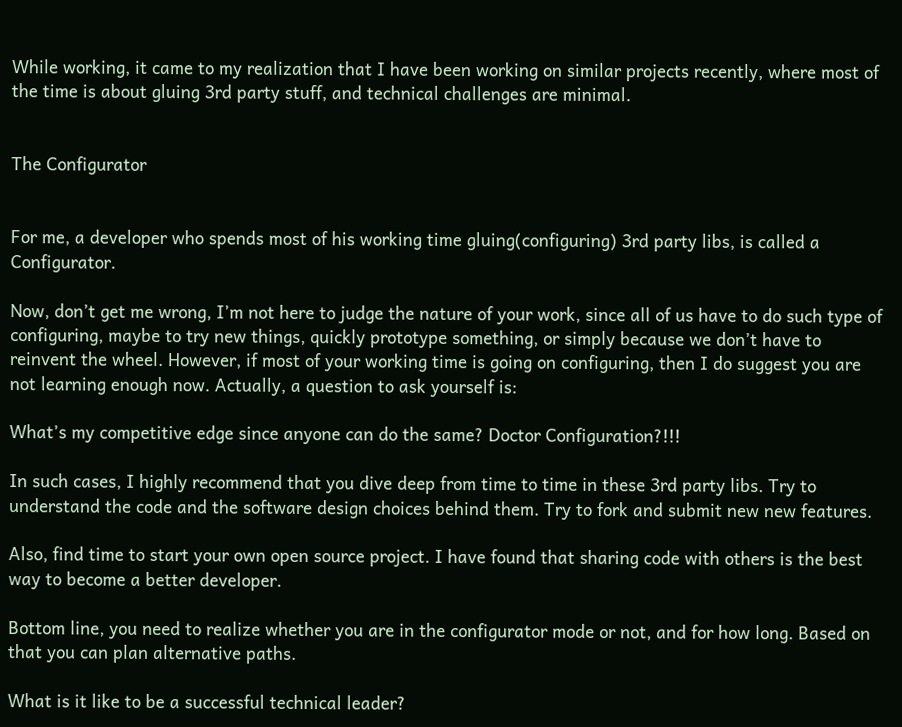While working, it came to my realization that I have been working on similar projects recently, where most of the time is about gluing 3rd party stuff, and technical challenges are minimal.


The Configurator


For me, a developer who spends most of his working time gluing(configuring) 3rd party libs, is called a Configurator.

Now, don’t get me wrong, I’m not here to judge the nature of your work, since all of us have to do such type of configuring, maybe to try new things, quickly prototype something, or simply because we don’t have to reinvent the wheel. However, if most of your working time is going on configuring, then I do suggest you are not learning enough now. Actually, a question to ask yourself is:

What’s my competitive edge since anyone can do the same? Doctor Configuration?!!!

In such cases, I highly recommend that you dive deep from time to time in these 3rd party libs. Try to understand the code and the software design choices behind them. Try to fork and submit new new features.

Also, find time to start your own open source project. I have found that sharing code with others is the best way to become a better developer.

Bottom line, you need to realize whether you are in the configurator mode or not, and for how long. Based on that you can plan alternative paths.

What is it like to be a successful technical leader?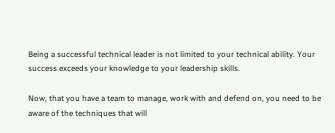Being a successful technical leader is not limited to your technical ability. Your success exceeds your knowledge to your leadership skills.

Now, that you have a team to manage, work with and defend on, you need to be aware of the techniques that will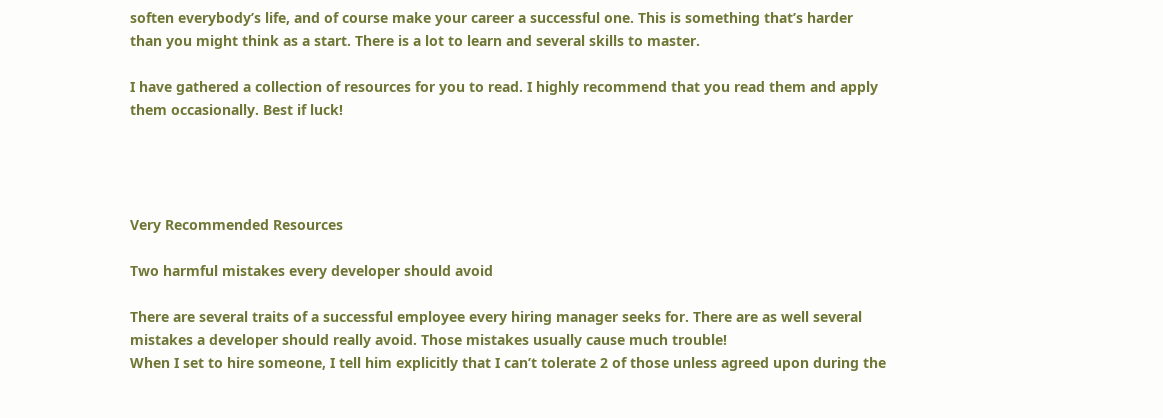soften everybody’s life, and of course make your career a successful one. This is something that’s harder than you might think as a start. There is a lot to learn and several skills to master.

I have gathered a collection of resources for you to read. I highly recommend that you read them and apply them occasionally. Best if luck!




Very Recommended Resources

Two harmful mistakes every developer should avoid

There are several traits of a successful employee every hiring manager seeks for. There are as well several mistakes a developer should really avoid. Those mistakes usually cause much trouble!
When I set to hire someone, I tell him explicitly that I can’t tolerate 2 of those unless agreed upon during the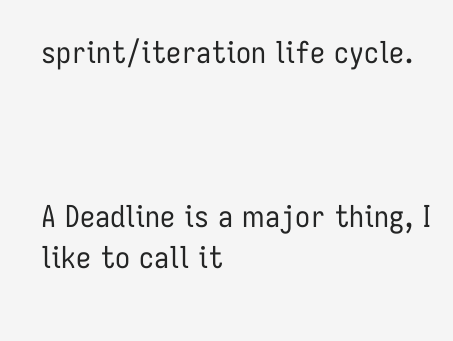sprint/iteration life cycle.



A Deadline is a major thing, I like to call it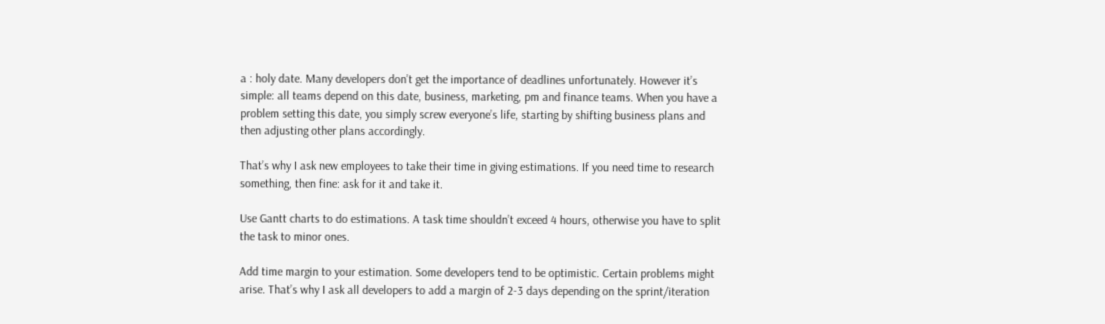a : holy date. Many developers don’t get the importance of deadlines unfortunately. However it’s simple: all teams depend on this date, business, marketing, pm and finance teams. When you have a problem setting this date, you simply screw everyone’s life, starting by shifting business plans and then adjusting other plans accordingly.

That’s why I ask new employees to take their time in giving estimations. If you need time to research something, then fine: ask for it and take it.

Use Gantt charts to do estimations. A task time shouldn’t exceed 4 hours, otherwise you have to split the task to minor ones.

Add time margin to your estimation. Some developers tend to be optimistic. Certain problems might arise. That’s why I ask all developers to add a margin of 2-3 days depending on the sprint/iteration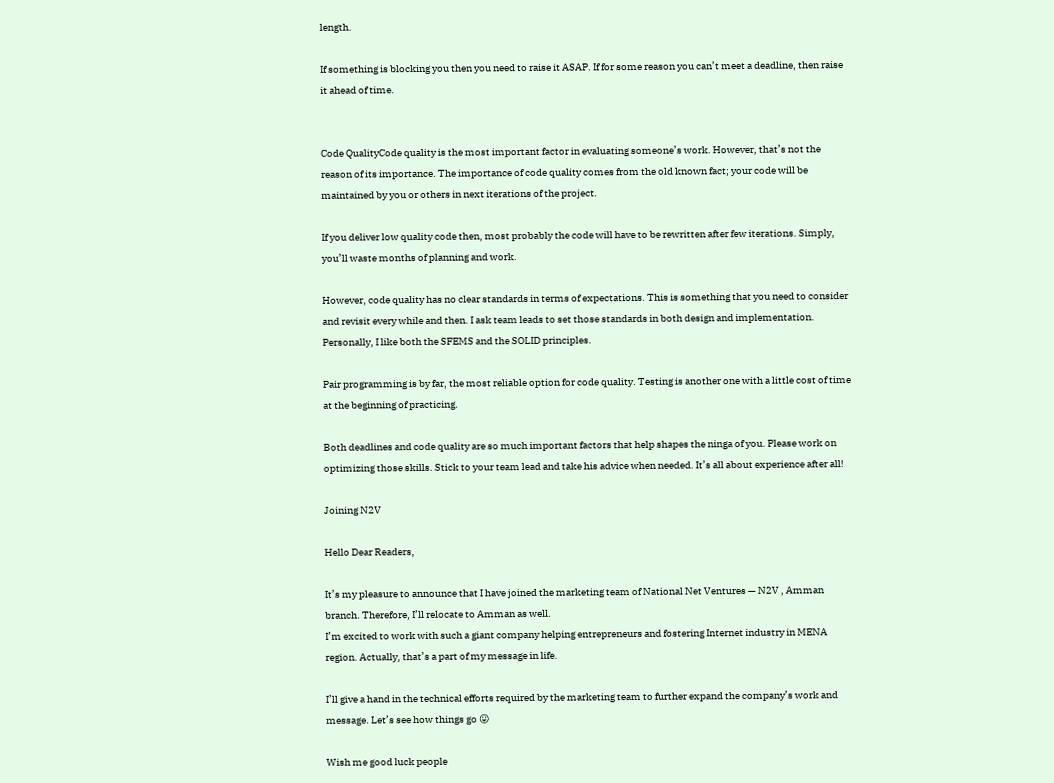length.

If something is blocking you then you need to raise it ASAP. If for some reason you can’t meet a deadline, then raise it ahead of time.


Code QualityCode quality is the most important factor in evaluating someone’s work. However, that’s not the reason of its importance. The importance of code quality comes from the old known fact; your code will be maintained by you or others in next iterations of the project.

If you deliver low quality code then, most probably the code will have to be rewritten after few iterations. Simply, you’ll waste months of planning and work.

However, code quality has no clear standards in terms of expectations. This is something that you need to consider and revisit every while and then. I ask team leads to set those standards in both design and implementation. Personally, I like both the SFEMS and the SOLID principles.

Pair programming is by far, the most reliable option for code quality. Testing is another one with a little cost of time at the beginning of practicing.

Both deadlines and code quality are so much important factors that help shapes the ninga of you. Please work on optimizing those skills. Stick to your team lead and take his advice when needed. It’s all about experience after all!

Joining N2V

Hello Dear Readers,

It’s my pleasure to announce that I have joined the marketing team of National Net Ventures — N2V , Amman branch. Therefore, I’ll relocate to Amman as well.
I’m excited to work with such a giant company helping entrepreneurs and fostering Internet industry in MENA region. Actually, that’s a part of my message in life.

I’ll give a hand in the technical efforts required by the marketing team to further expand the company’s work and message. Let’s see how things go 😛

Wish me good luck people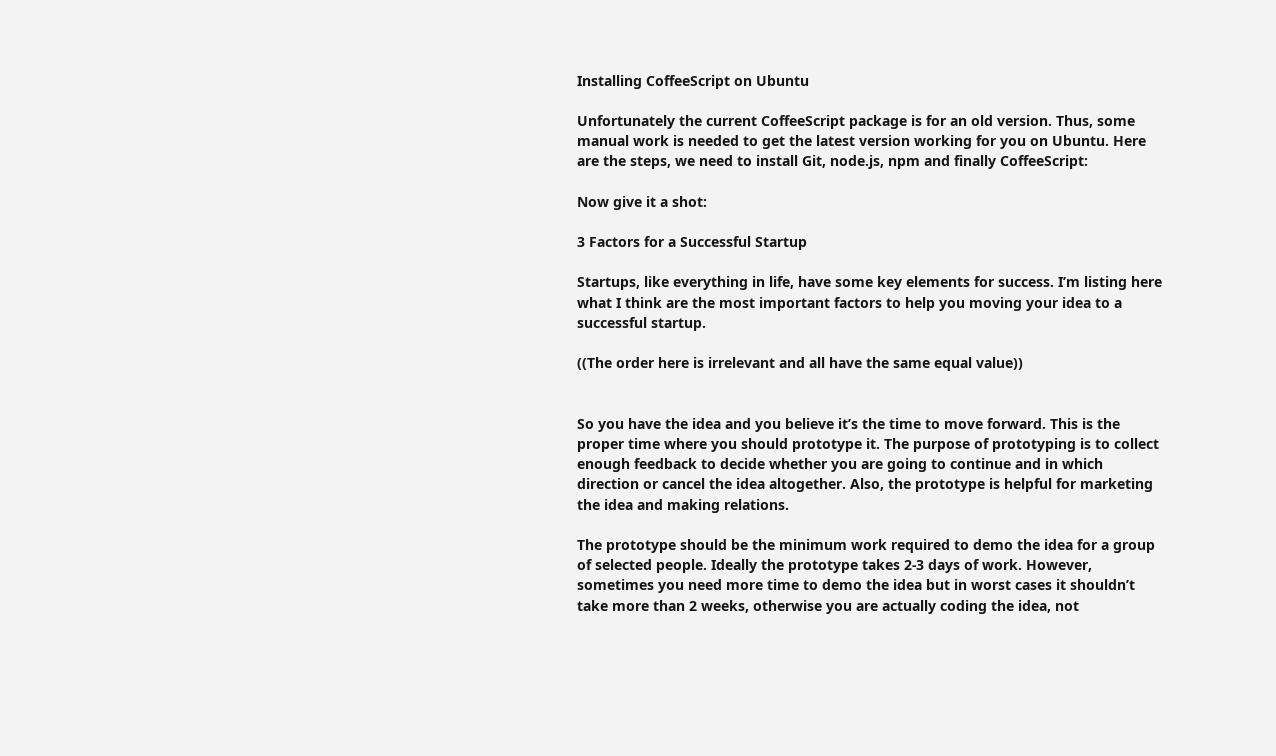Installing CoffeeScript on Ubuntu

Unfortunately the current CoffeeScript package is for an old version. Thus, some manual work is needed to get the latest version working for you on Ubuntu. Here are the steps, we need to install Git, node.js, npm and finally CoffeeScript:

Now give it a shot:

3 Factors for a Successful Startup

Startups, like everything in life, have some key elements for success. I’m listing here what I think are the most important factors to help you moving your idea to a successful startup.

((The order here is irrelevant and all have the same equal value))


So you have the idea and you believe it’s the time to move forward. This is the proper time where you should prototype it. The purpose of prototyping is to collect enough feedback to decide whether you are going to continue and in which direction or cancel the idea altogether. Also, the prototype is helpful for marketing the idea and making relations.

The prototype should be the minimum work required to demo the idea for a group of selected people. Ideally the prototype takes 2-3 days of work. However, sometimes you need more time to demo the idea but in worst cases it shouldn’t take more than 2 weeks, otherwise you are actually coding the idea, not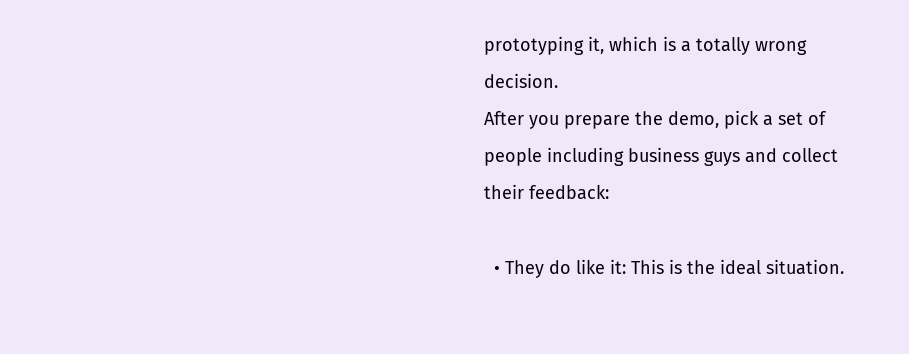prototyping it, which is a totally wrong decision.
After you prepare the demo, pick a set of people including business guys and collect their feedback:

  • They do like it: This is the ideal situation.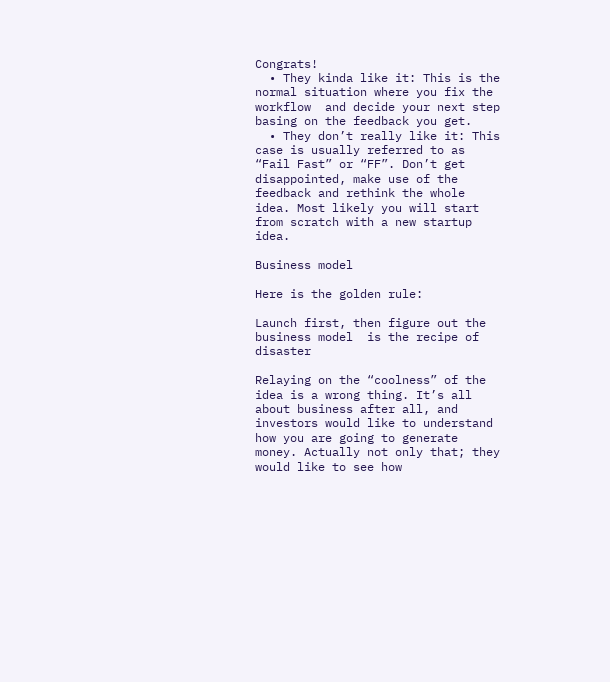Congrats!
  • They kinda like it: This is the normal situation where you fix the workflow  and decide your next step basing on the feedback you get.
  • They don’t really like it: This case is usually referred to as “Fail Fast” or “FF”. Don’t get disappointed, make use of the feedback and rethink the whole idea. Most likely you will start from scratch with a new startup idea.

Business model

Here is the golden rule:

Launch first, then figure out the business model  is the recipe of disaster

Relaying on the “coolness” of the idea is a wrong thing. It’s all about business after all, and investors would like to understand how you are going to generate money. Actually not only that; they would like to see how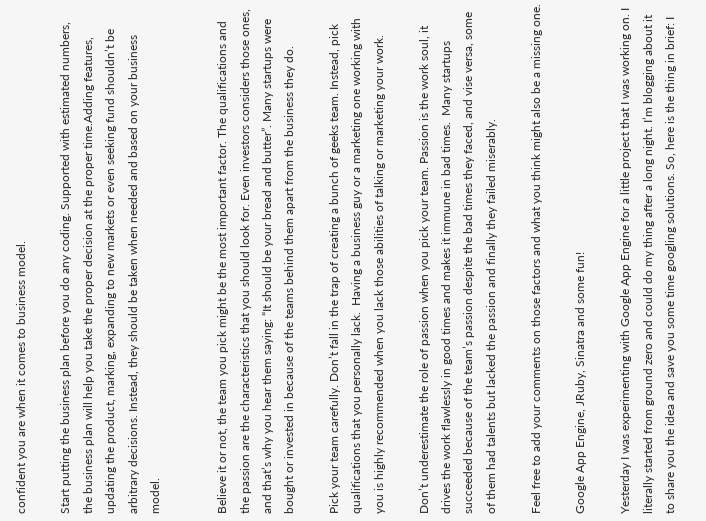confident you are when it comes to business model.

Start putting the business plan before you do any coding. Supported with estimated numbers,  the business plan will help you take the proper decision at the proper time.Adding features, updating the product, marking, expanding to new markets or even seeking fund shouldn’t be arbitrary decisions. Instead, they should be taken when needed and based on your business model.


Believe it or not, the team you pick might be the most important factor. The qualifications and the passion are the characteristics that you should look for. Even investors considers those ones, and that’s why you hear them saying: “It should be your bread and butter”. Many startups were bought or invested in because of the teams behind them apart from the business they do.

Pick your team carefully. Don’t fall in the trap of creating a bunch of geeks team. Instead, pick qualifications that you personally lack.  Having a business guy or a marketing one working with you is highly recommended when you lack those abilities of talking or marketing your work.

Don’t underestimate the role of passion when you pick your team. Passion is the work soul, it drives the work flawlessly in good times and makes it immune in bad times.  Many startups succeeded because of the team’s passion despite the bad times they faced, and vise versa, some of them had talents but lacked the passion and finally they failed miserably.

Feel free to add your comments on those factors and what you think might also be a missing one.

Google App Engine, JRuby, Sinatra and some fun!

Yesterday I was experimenting with Google App Engine for a little project that I was working on. I literally started from ground zero and could do my thing after a long night. I’m blogging about it to share you the idea and save you some time googling solutions. So, here is the thing in brief: I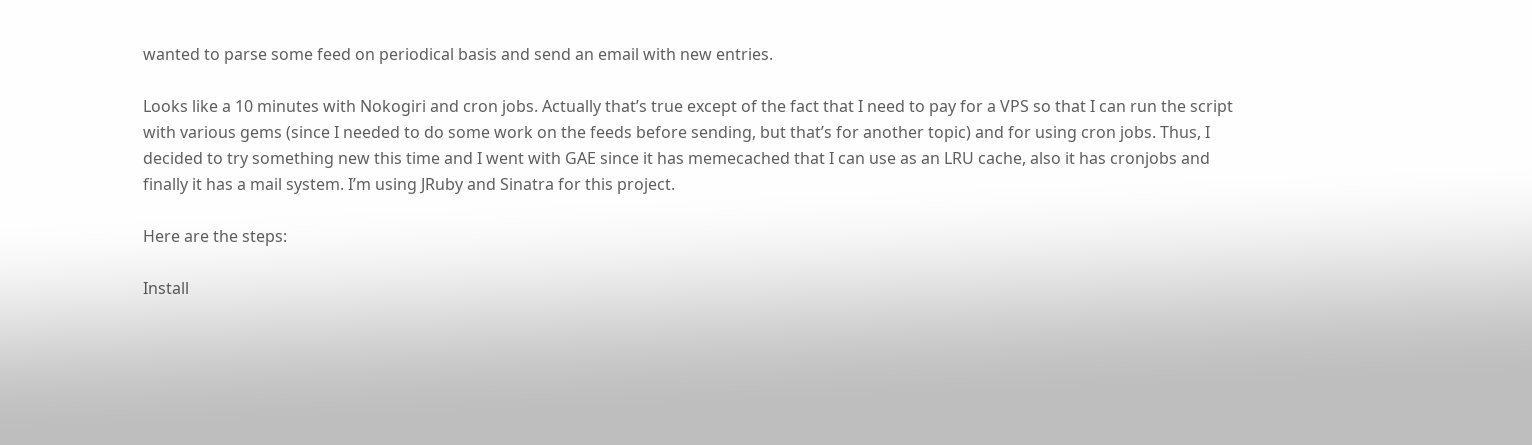wanted to parse some feed on periodical basis and send an email with new entries.

Looks like a 10 minutes with Nokogiri and cron jobs. Actually that’s true except of the fact that I need to pay for a VPS so that I can run the script with various gems (since I needed to do some work on the feeds before sending, but that’s for another topic) and for using cron jobs. Thus, I decided to try something new this time and I went with GAE since it has memecached that I can use as an LRU cache, also it has cronjobs and finally it has a mail system. I’m using JRuby and Sinatra for this project.

Here are the steps:

Install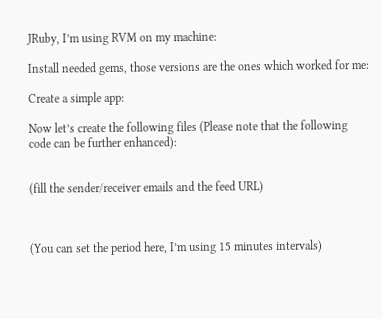JRuby, I’m using RVM on my machine:

Install needed gems, those versions are the ones which worked for me:

Create a simple app:

Now let’s create the following files (Please note that the following code can be further enhanced):


(fill the sender/receiver emails and the feed URL)



(You can set the period here, I’m using 15 minutes intervals)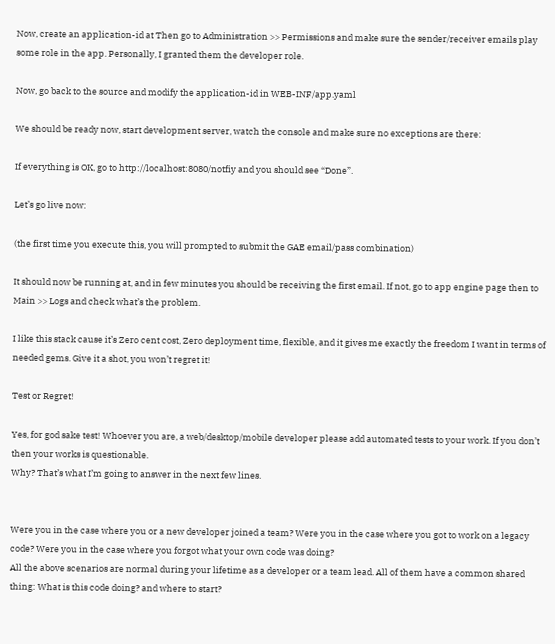Now, create an application-id at Then go to Administration >> Permissions and make sure the sender/receiver emails play some role in the app. Personally, I granted them the developer role.

Now, go back to the source and modify the application-id in WEB-INF/app.yaml

We should be ready now, start development server, watch the console and make sure no exceptions are there:

If everything is OK, go to http://localhost:8080/notfiy and you should see “Done”.

Let’s go live now:

(the first time you execute this, you will prompted to submit the GAE email/pass combination)

It should now be running at, and in few minutes you should be receiving the first email. If not, go to app engine page then to Main >> Logs and check what’s the problem.

I like this stack cause it’s Zero cent cost, Zero deployment time, flexible, and it gives me exactly the freedom I want in terms of needed gems. Give it a shot, you won’t regret it!

Test or Regret!

Yes, for god sake test! Whoever you are, a web/desktop/mobile developer please add automated tests to your work. If you don’t then your works is questionable.
Why? That’s what I’m going to answer in the next few lines.


Were you in the case where you or a new developer joined a team? Were you in the case where you got to work on a legacy code? Were you in the case where you forgot what your own code was doing?
All the above scenarios are normal during your lifetime as a developer or a team lead. All of them have a common shared thing: What is this code doing? and where to start?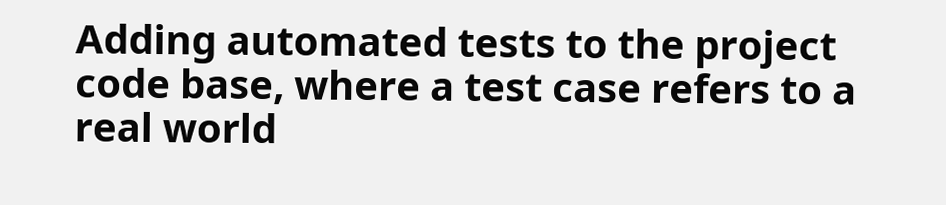Adding automated tests to the project code base, where a test case refers to a real world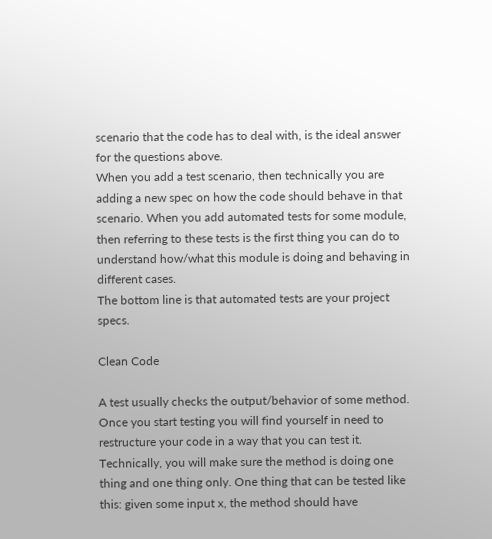scenario that the code has to deal with, is the ideal answer for the questions above.
When you add a test scenario, then technically you are adding a new spec on how the code should behave in that scenario. When you add automated tests for some module, then referring to these tests is the first thing you can do to understand how/what this module is doing and behaving in different cases.
The bottom line is that automated tests are your project specs.

Clean Code

A test usually checks the output/behavior of some method. Once you start testing you will find yourself in need to restructure your code in a way that you can test it. Technically, you will make sure the method is doing one thing and one thing only. One thing that can be tested like this: given some input x, the method should have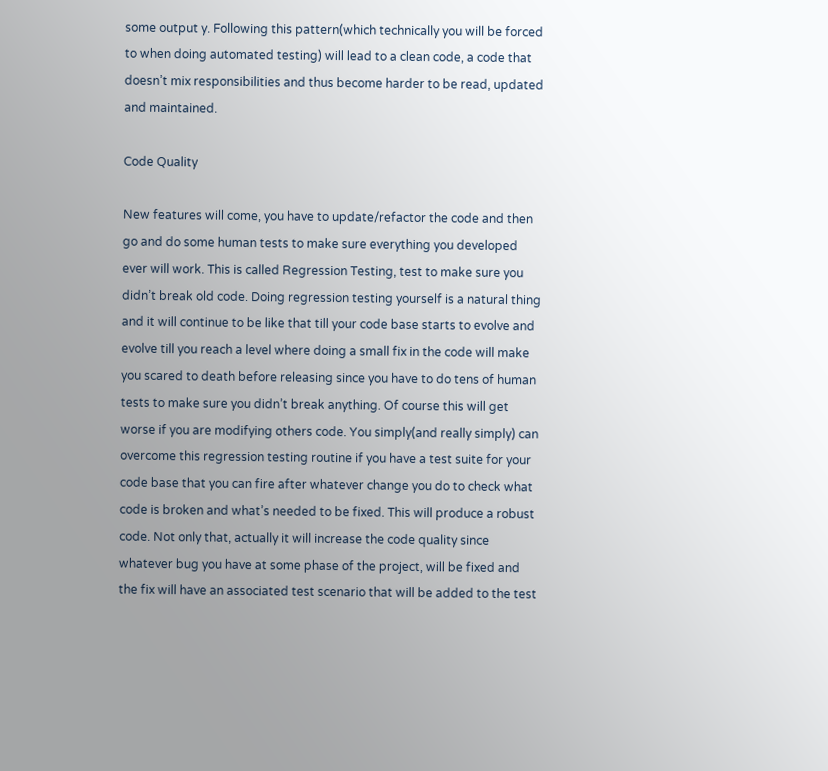some output y. Following this pattern(which technically you will be forced to when doing automated testing) will lead to a clean code, a code that doesn’t mix responsibilities and thus become harder to be read, updated and maintained.

Code Quality

New features will come, you have to update/refactor the code and then go and do some human tests to make sure everything you developed ever will work. This is called Regression Testing, test to make sure you didn’t break old code. Doing regression testing yourself is a natural thing and it will continue to be like that till your code base starts to evolve and evolve till you reach a level where doing a small fix in the code will make you scared to death before releasing since you have to do tens of human tests to make sure you didn’t break anything. Of course this will get worse if you are modifying others code. You simply(and really simply) can overcome this regression testing routine if you have a test suite for your code base that you can fire after whatever change you do to check what code is broken and what’s needed to be fixed. This will produce a robust code. Not only that, actually it will increase the code quality since whatever bug you have at some phase of the project, will be fixed and the fix will have an associated test scenario that will be added to the test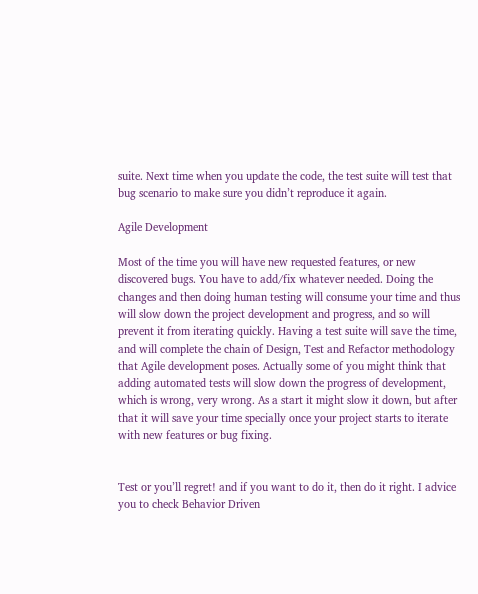suite. Next time when you update the code, the test suite will test that bug scenario to make sure you didn’t reproduce it again.

Agile Development

Most of the time you will have new requested features, or new discovered bugs. You have to add/fix whatever needed. Doing the changes and then doing human testing will consume your time and thus will slow down the project development and progress, and so will prevent it from iterating quickly. Having a test suite will save the time, and will complete the chain of Design, Test and Refactor methodology that Agile development poses. Actually some of you might think that adding automated tests will slow down the progress of development, which is wrong, very wrong. As a start it might slow it down, but after that it will save your time specially once your project starts to iterate with new features or bug fixing.


Test or you’ll regret! and if you want to do it, then do it right. I advice you to check Behavior Driven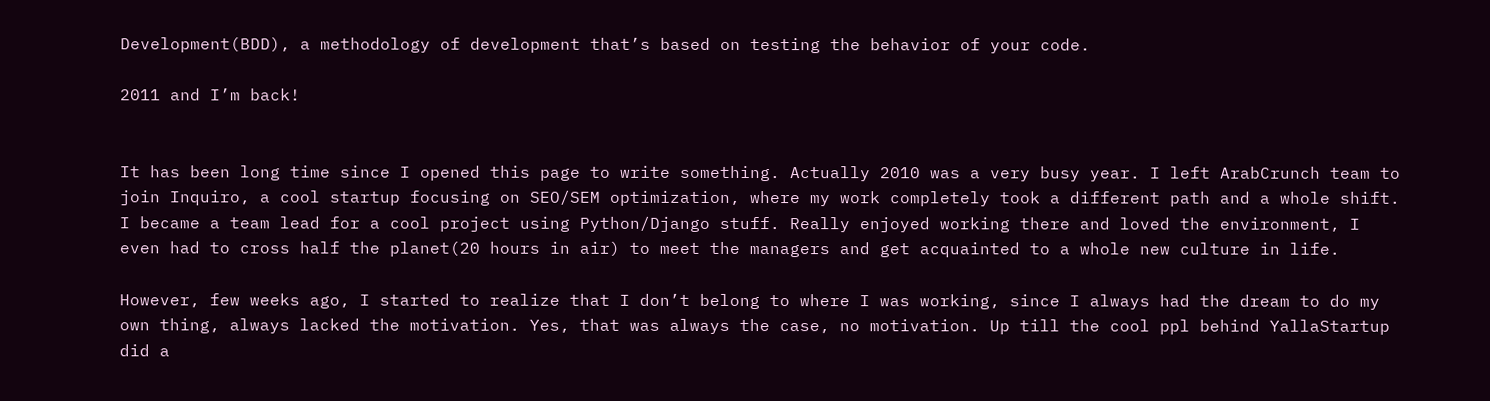Development(BDD), a methodology of development that’s based on testing the behavior of your code.

2011 and I’m back!


It has been long time since I opened this page to write something. Actually 2010 was a very busy year. I left ArabCrunch team to join Inquiro, a cool startup focusing on SEO/SEM optimization, where my work completely took a different path and a whole shift. I became a team lead for a cool project using Python/Django stuff. Really enjoyed working there and loved the environment, I even had to cross half the planet(20 hours in air) to meet the managers and get acquainted to a whole new culture in life.

However, few weeks ago, I started to realize that I don’t belong to where I was working, since I always had the dream to do my own thing, always lacked the motivation. Yes, that was always the case, no motivation. Up till the cool ppl behind YallaStartup did a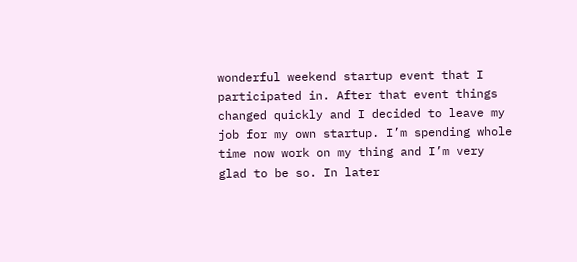wonderful weekend startup event that I participated in. After that event things changed quickly and I decided to leave my job for my own startup. I’m spending whole time now work on my thing and I’m very glad to be so. In later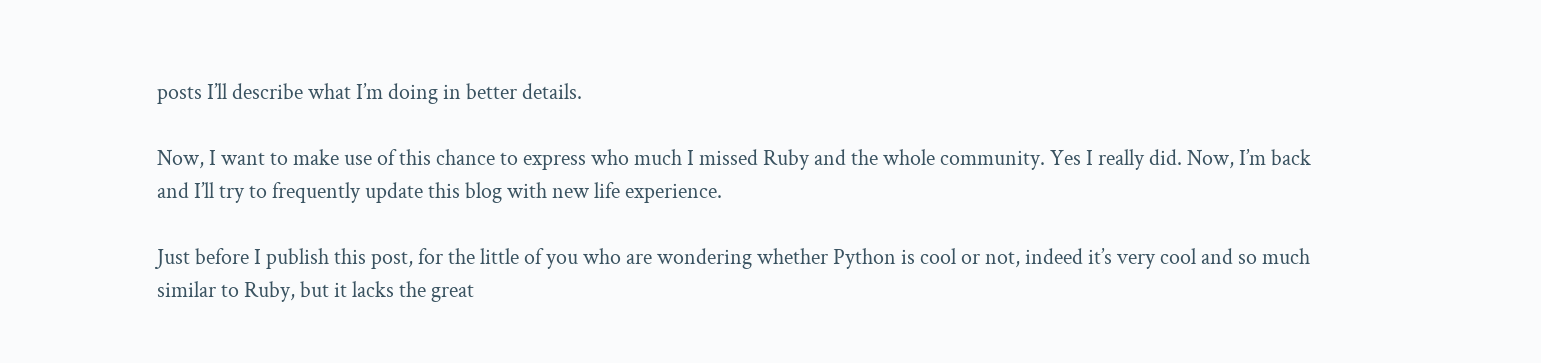posts I’ll describe what I’m doing in better details.

Now, I want to make use of this chance to express who much I missed Ruby and the whole community. Yes I really did. Now, I’m back and I’ll try to frequently update this blog with new life experience.

Just before I publish this post, for the little of you who are wondering whether Python is cool or not, indeed it’s very cool and so much similar to Ruby, but it lacks the great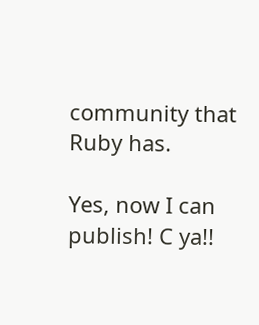community that Ruby has.

Yes, now I can publish! C ya!!